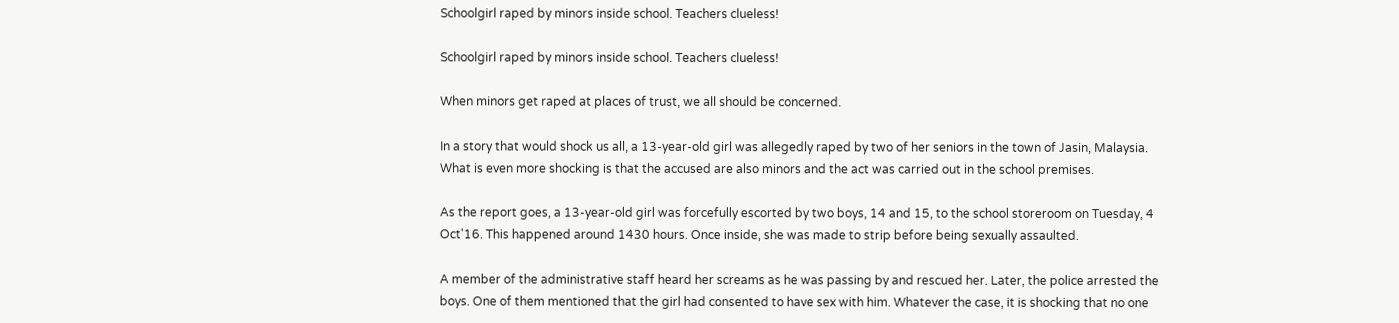Schoolgirl raped by minors inside school. Teachers clueless!

Schoolgirl raped by minors inside school. Teachers clueless!

When minors get raped at places of trust, we all should be concerned.

In a story that would shock us all, a 13-year-old girl was allegedly raped by two of her seniors in the town of Jasin, Malaysia. What is even more shocking is that the accused are also minors and the act was carried out in the school premises.

As the report goes, a 13-year-old girl was forcefully escorted by two boys, 14 and 15, to the school storeroom on Tuesday, 4 Oct'16. This happened around 1430 hours. Once inside, she was made to strip before being sexually assaulted.

A member of the administrative staff heard her screams as he was passing by and rescued her. Later, the police arrested the boys. One of them mentioned that the girl had consented to have sex with him. Whatever the case, it is shocking that no one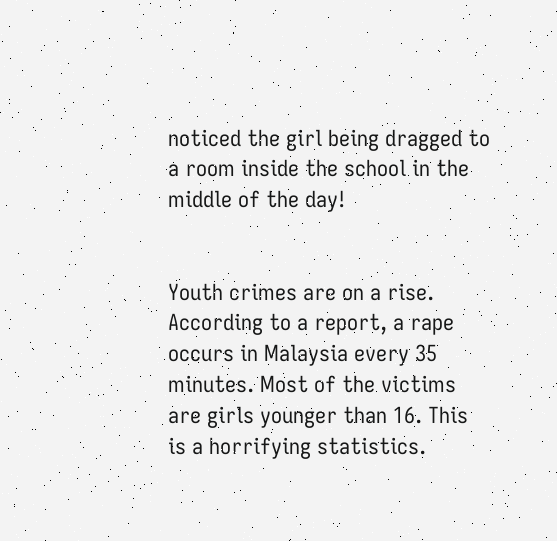noticed the girl being dragged to a room inside the school in the middle of the day!


Youth crimes are on a rise. According to a report, a rape occurs in Malaysia every 35 minutes. Most of the victims are girls younger than 16. This is a horrifying statistics.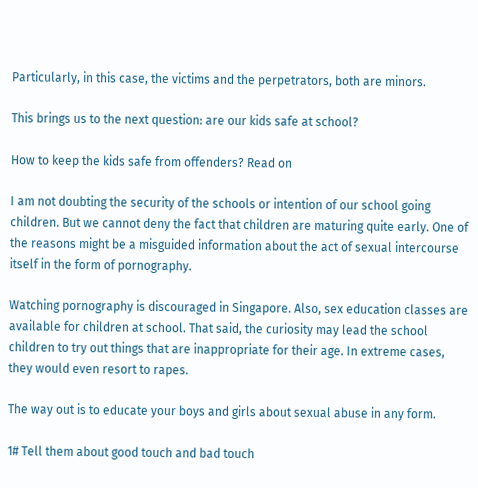Particularly, in this case, the victims and the perpetrators, both are minors.

This brings us to the next question: are our kids safe at school?

How to keep the kids safe from offenders? Read on

I am not doubting the security of the schools or intention of our school going children. But we cannot deny the fact that children are maturing quite early. One of the reasons might be a misguided information about the act of sexual intercourse itself in the form of pornography.

Watching pornography is discouraged in Singapore. Also, sex education classes are available for children at school. That said, the curiosity may lead the school children to try out things that are inappropriate for their age. In extreme cases, they would even resort to rapes.

The way out is to educate your boys and girls about sexual abuse in any form.

1# Tell them about good touch and bad touch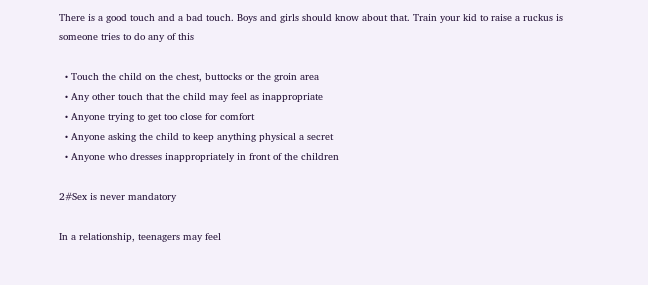There is a good touch and a bad touch. Boys and girls should know about that. Train your kid to raise a ruckus is someone tries to do any of this

  • Touch the child on the chest, buttocks or the groin area
  • Any other touch that the child may feel as inappropriate
  • Anyone trying to get too close for comfort
  • Anyone asking the child to keep anything physical a secret
  • Anyone who dresses inappropriately in front of the children

2#Sex is never mandatory

In a relationship, teenagers may feel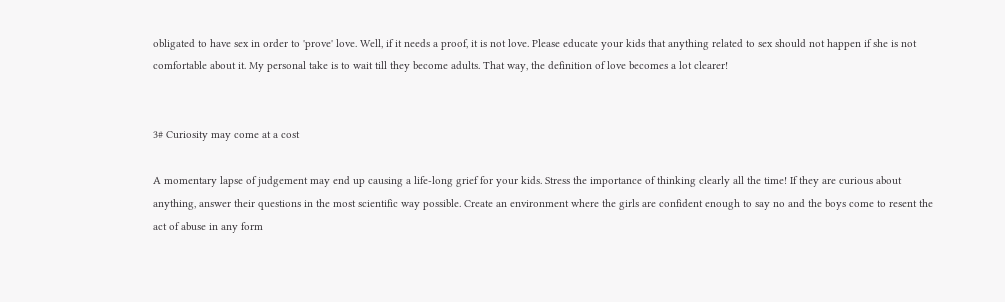obligated to have sex in order to 'prove' love. Well, if it needs a proof, it is not love. Please educate your kids that anything related to sex should not happen if she is not comfortable about it. My personal take is to wait till they become adults. That way, the definition of love becomes a lot clearer!


3# Curiosity may come at a cost

A momentary lapse of judgement may end up causing a life-long grief for your kids. Stress the importance of thinking clearly all the time! If they are curious about anything, answer their questions in the most scientific way possible. Create an environment where the girls are confident enough to say no and the boys come to resent the act of abuse in any form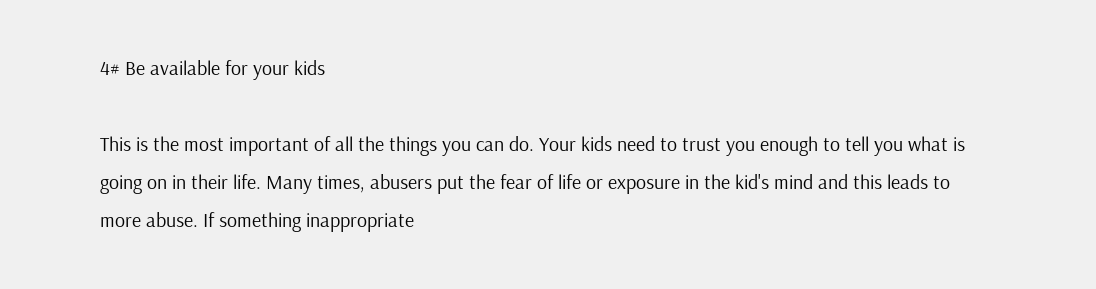4# Be available for your kids

This is the most important of all the things you can do. Your kids need to trust you enough to tell you what is going on in their life. Many times, abusers put the fear of life or exposure in the kid's mind and this leads to more abuse. If something inappropriate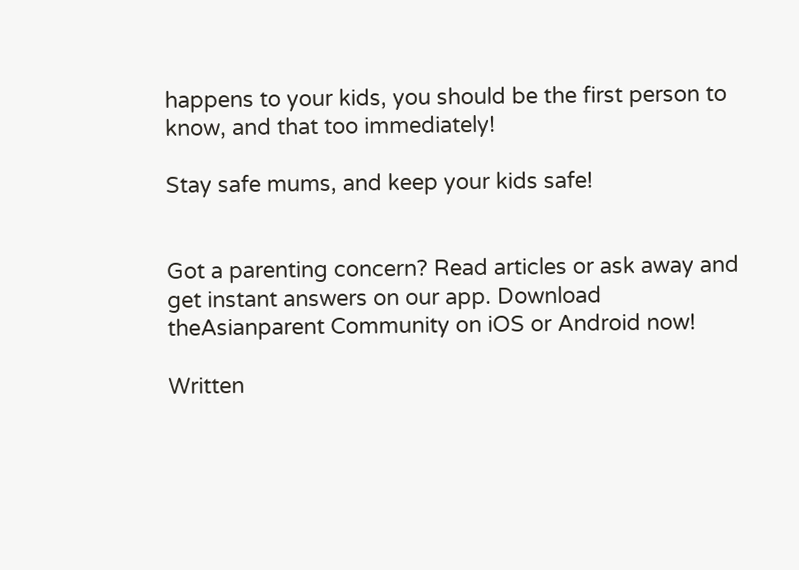happens to your kids, you should be the first person to know, and that too immediately!

Stay safe mums, and keep your kids safe!


Got a parenting concern? Read articles or ask away and get instant answers on our app. Download theAsianparent Community on iOS or Android now!

Written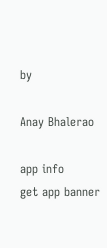by

Anay Bhalerao

app info
get app banner